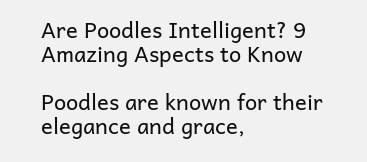Are Poodles Intelligent? 9 Amazing Aspects to Know

Poodles are known for their elegance and grace,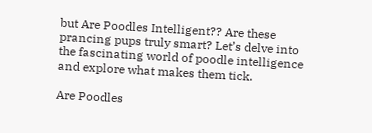but Are Poodles Intelligent?? Are these prancing pups truly smart? Let’s delve into the fascinating world of poodle intelligence and explore what makes them tick.

Are Poodles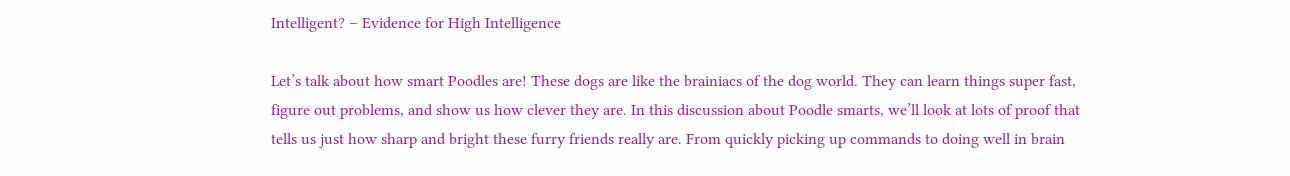Intelligent? – Evidence for High Intelligence

Let’s talk about how smart Poodles are! These dogs are like the brainiacs of the dog world. They can learn things super fast, figure out problems, and show us how clever they are. In this discussion about Poodle smarts, we’ll look at lots of proof that tells us just how sharp and bright these furry friends really are. From quickly picking up commands to doing well in brain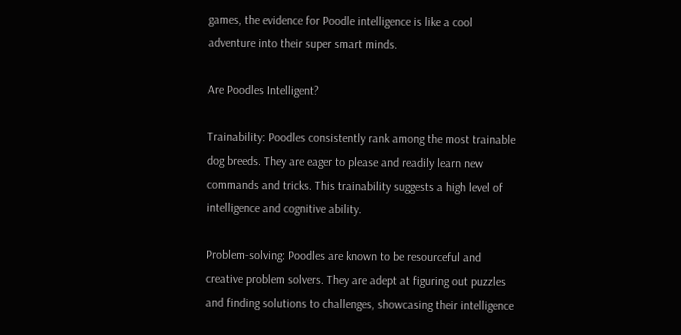games, the evidence for Poodle intelligence is like a cool adventure into their super smart minds.

Are Poodles Intelligent?

Trainability: Poodles consistently rank among the most trainable dog breeds. They are eager to please and readily learn new commands and tricks. This trainability suggests a high level of intelligence and cognitive ability.

Problem-solving: Poodles are known to be resourceful and creative problem solvers. They are adept at figuring out puzzles and finding solutions to challenges, showcasing their intelligence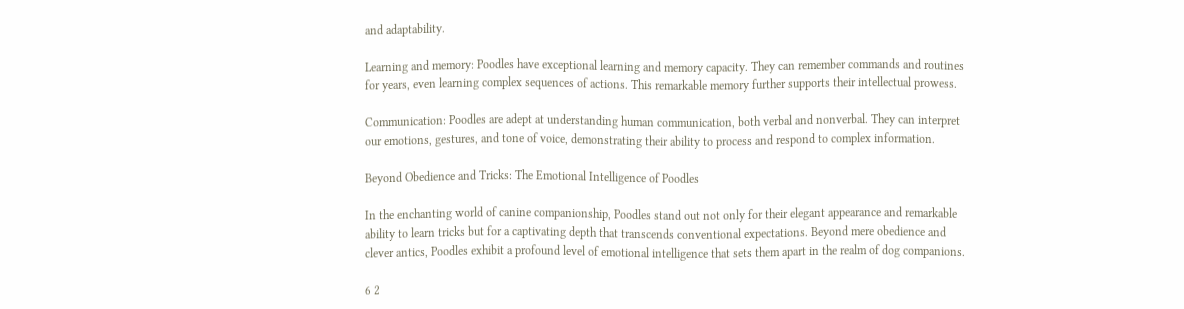and adaptability.

Learning and memory: Poodles have exceptional learning and memory capacity. They can remember commands and routines for years, even learning complex sequences of actions. This remarkable memory further supports their intellectual prowess.

Communication: Poodles are adept at understanding human communication, both verbal and nonverbal. They can interpret our emotions, gestures, and tone of voice, demonstrating their ability to process and respond to complex information.

Beyond Obedience and Tricks: The Emotional Intelligence of Poodles

In the enchanting world of canine companionship, Poodles stand out not only for their elegant appearance and remarkable ability to learn tricks but for a captivating depth that transcends conventional expectations. Beyond mere obedience and clever antics, Poodles exhibit a profound level of emotional intelligence that sets them apart in the realm of dog companions.

6 2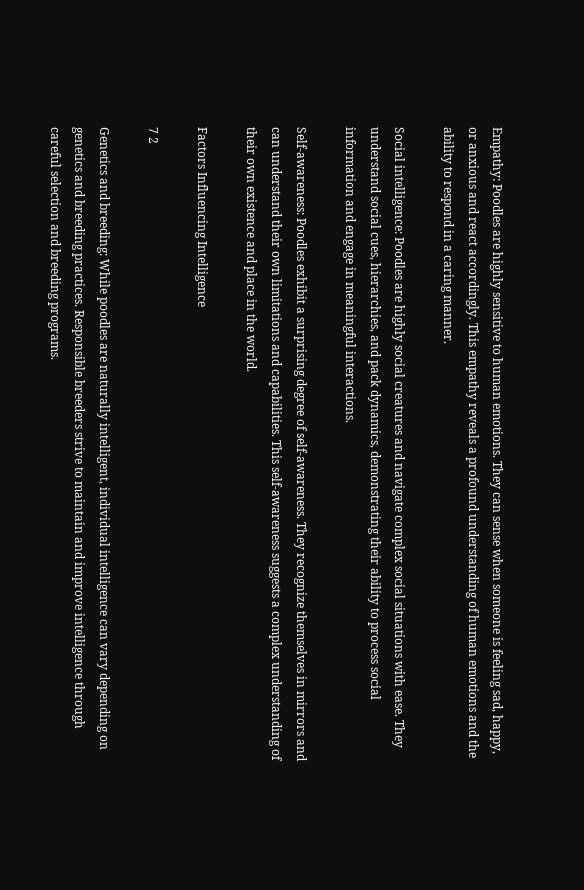Empathy: Poodles are highly sensitive to human emotions. They can sense when someone is feeling sad, happy, or anxious and react accordingly. This empathy reveals a profound understanding of human emotions and the ability to respond in a caring manner.

Social intelligence: Poodles are highly social creatures and navigate complex social situations with ease. They understand social cues, hierarchies, and pack dynamics, demonstrating their ability to process social information and engage in meaningful interactions.

Self-awareness: Poodles exhibit a surprising degree of self-awareness. They recognize themselves in mirrors and can understand their own limitations and capabilities. This self-awareness suggests a complex understanding of their own existence and place in the world.

Factors Influencing Intelligence

7 2

Genetics and breeding: While poodles are naturally intelligent, individual intelligence can vary depending on genetics and breeding practices. Responsible breeders strive to maintain and improve intelligence through careful selection and breeding programs.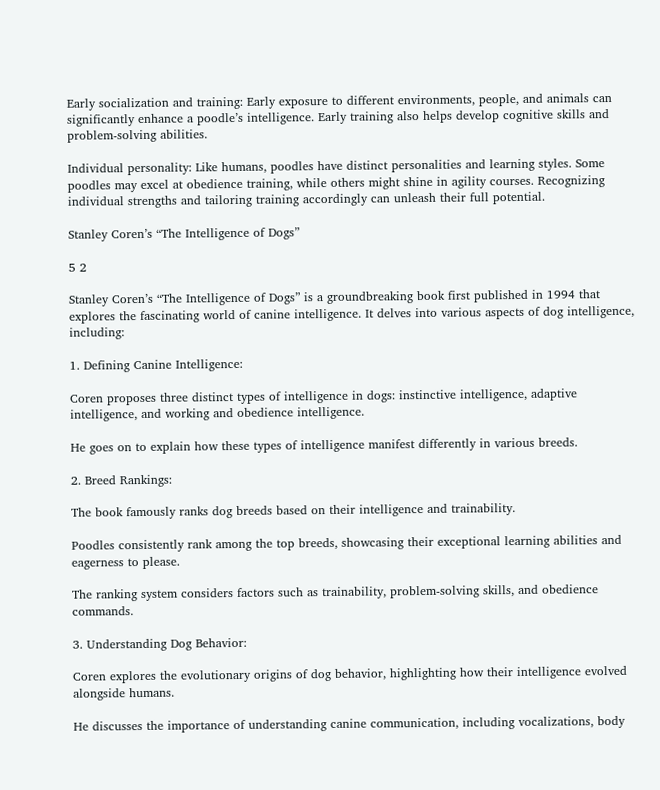Early socialization and training: Early exposure to different environments, people, and animals can significantly enhance a poodle’s intelligence. Early training also helps develop cognitive skills and problem-solving abilities.

Individual personality: Like humans, poodles have distinct personalities and learning styles. Some poodles may excel at obedience training, while others might shine in agility courses. Recognizing individual strengths and tailoring training accordingly can unleash their full potential.

Stanley Coren’s “The Intelligence of Dogs”

5 2

Stanley Coren’s “The Intelligence of Dogs” is a groundbreaking book first published in 1994 that explores the fascinating world of canine intelligence. It delves into various aspects of dog intelligence, including:

1. Defining Canine Intelligence:

Coren proposes three distinct types of intelligence in dogs: instinctive intelligence, adaptive intelligence, and working and obedience intelligence.

He goes on to explain how these types of intelligence manifest differently in various breeds.

2. Breed Rankings:

The book famously ranks dog breeds based on their intelligence and trainability.

Poodles consistently rank among the top breeds, showcasing their exceptional learning abilities and eagerness to please.

The ranking system considers factors such as trainability, problem-solving skills, and obedience commands.

3. Understanding Dog Behavior:

Coren explores the evolutionary origins of dog behavior, highlighting how their intelligence evolved alongside humans.

He discusses the importance of understanding canine communication, including vocalizations, body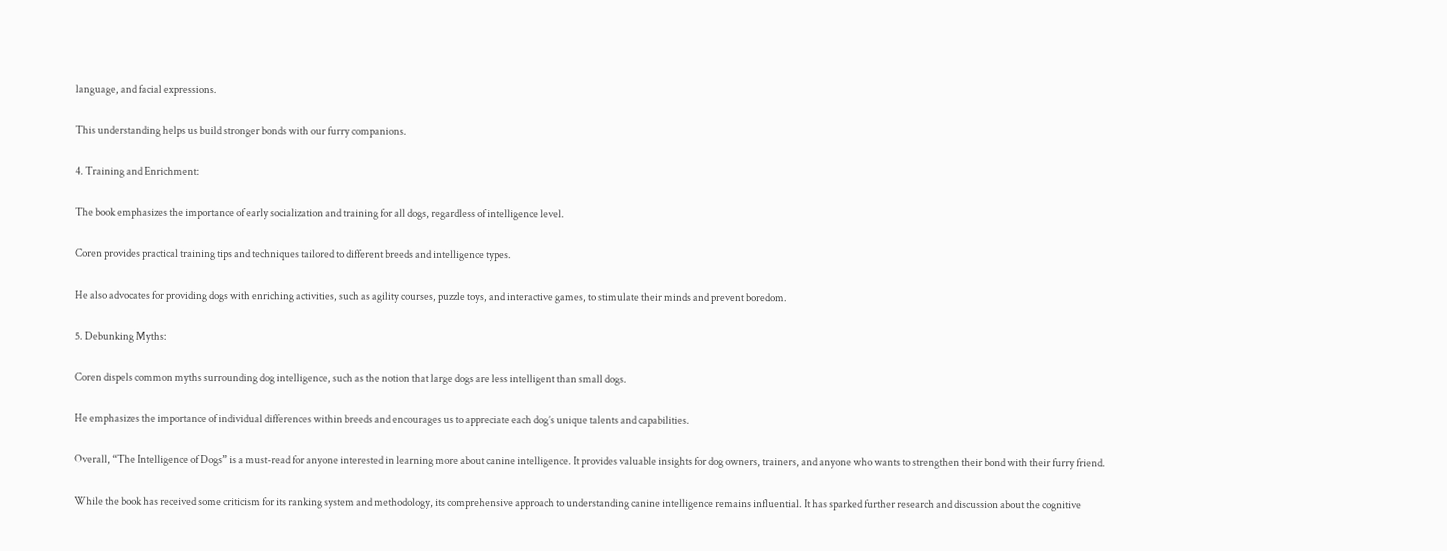language, and facial expressions.

This understanding helps us build stronger bonds with our furry companions.

4. Training and Enrichment:

The book emphasizes the importance of early socialization and training for all dogs, regardless of intelligence level.

Coren provides practical training tips and techniques tailored to different breeds and intelligence types.

He also advocates for providing dogs with enriching activities, such as agility courses, puzzle toys, and interactive games, to stimulate their minds and prevent boredom.

5. Debunking Myths:

Coren dispels common myths surrounding dog intelligence, such as the notion that large dogs are less intelligent than small dogs.

He emphasizes the importance of individual differences within breeds and encourages us to appreciate each dog’s unique talents and capabilities.

Overall, “The Intelligence of Dogs” is a must-read for anyone interested in learning more about canine intelligence. It provides valuable insights for dog owners, trainers, and anyone who wants to strengthen their bond with their furry friend.

While the book has received some criticism for its ranking system and methodology, its comprehensive approach to understanding canine intelligence remains influential. It has sparked further research and discussion about the cognitive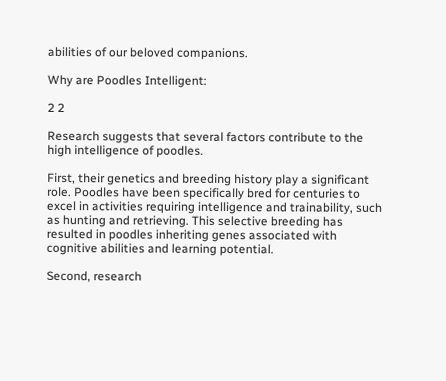abilities of our beloved companions.

Why are Poodles Intelligent:

2 2

Research suggests that several factors contribute to the high intelligence of poodles.

First, their genetics and breeding history play a significant role. Poodles have been specifically bred for centuries to excel in activities requiring intelligence and trainability, such as hunting and retrieving. This selective breeding has resulted in poodles inheriting genes associated with cognitive abilities and learning potential.

Second, research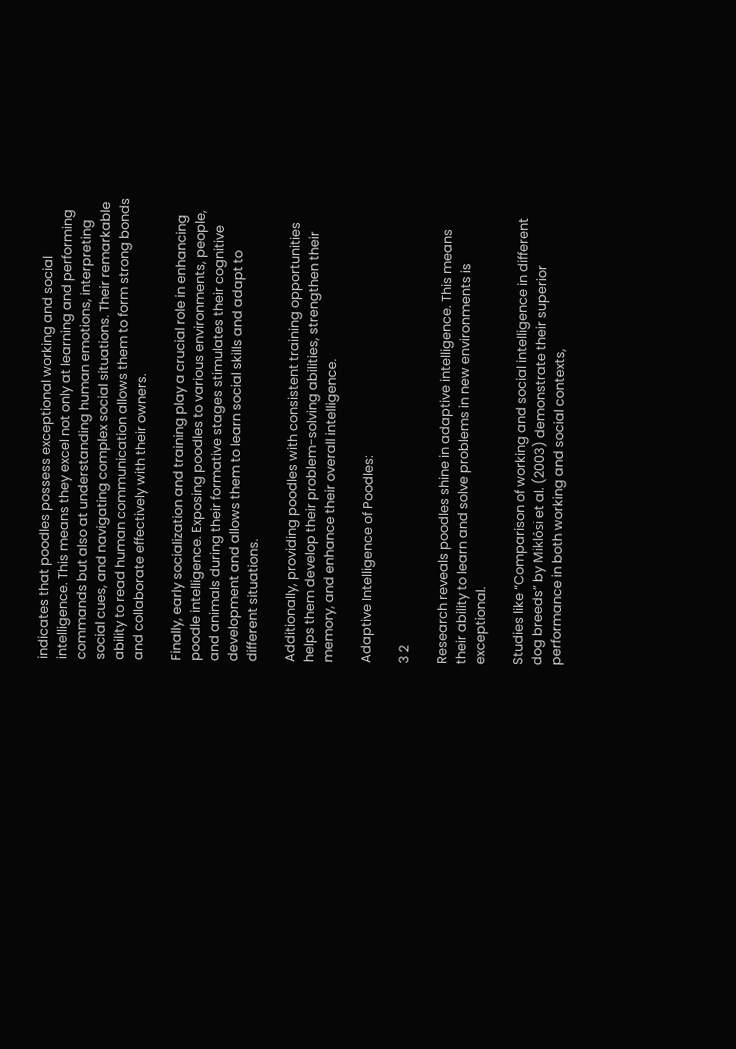indicates that poodles possess exceptional working and social intelligence. This means they excel not only at learning and performing commands but also at understanding human emotions, interpreting social cues, and navigating complex social situations. Their remarkable ability to read human communication allows them to form strong bonds and collaborate effectively with their owners.

Finally, early socialization and training play a crucial role in enhancing poodle intelligence. Exposing poodles to various environments, people, and animals during their formative stages stimulates their cognitive development and allows them to learn social skills and adapt to different situations.

Additionally, providing poodles with consistent training opportunities helps them develop their problem-solving abilities, strengthen their memory, and enhance their overall intelligence.

Adaptive Intelligence of Poodles:

3 2

Research reveals poodles shine in adaptive intelligence. This means their ability to learn and solve problems in new environments is exceptional.

Studies like “Comparison of working and social intelligence in different dog breeds” by Miklósi et al. (2003) demonstrate their superior performance in both working and social contexts,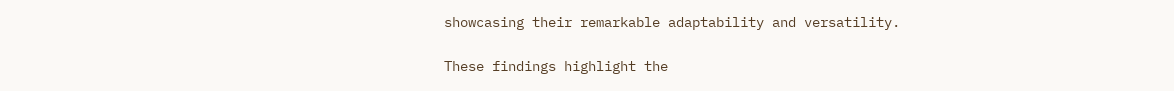showcasing their remarkable adaptability and versatility.

These findings highlight the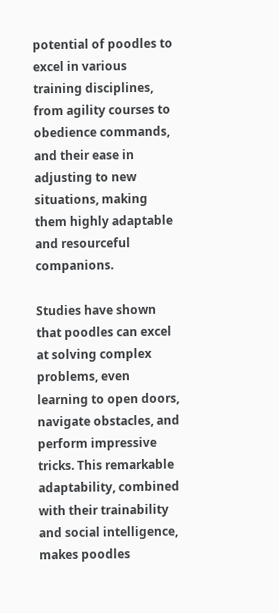potential of poodles to excel in various training disciplines, from agility courses to obedience commands, and their ease in adjusting to new situations, making them highly adaptable and resourceful companions.

Studies have shown that poodles can excel at solving complex problems, even learning to open doors, navigate obstacles, and perform impressive tricks. This remarkable adaptability, combined with their trainability and social intelligence, makes poodles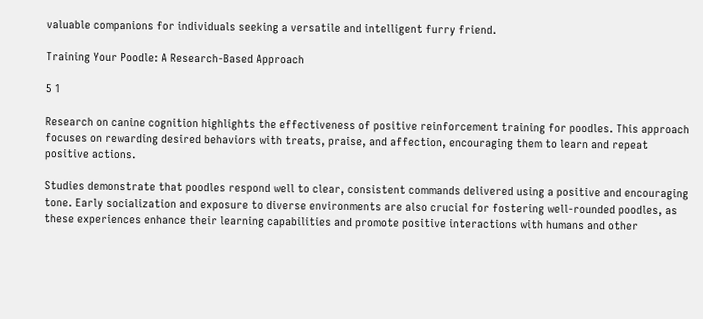valuable companions for individuals seeking a versatile and intelligent furry friend.

Training Your Poodle: A Research-Based Approach

5 1

Research on canine cognition highlights the effectiveness of positive reinforcement training for poodles. This approach focuses on rewarding desired behaviors with treats, praise, and affection, encouraging them to learn and repeat positive actions.

Studies demonstrate that poodles respond well to clear, consistent commands delivered using a positive and encouraging tone. Early socialization and exposure to diverse environments are also crucial for fostering well-rounded poodles, as these experiences enhance their learning capabilities and promote positive interactions with humans and other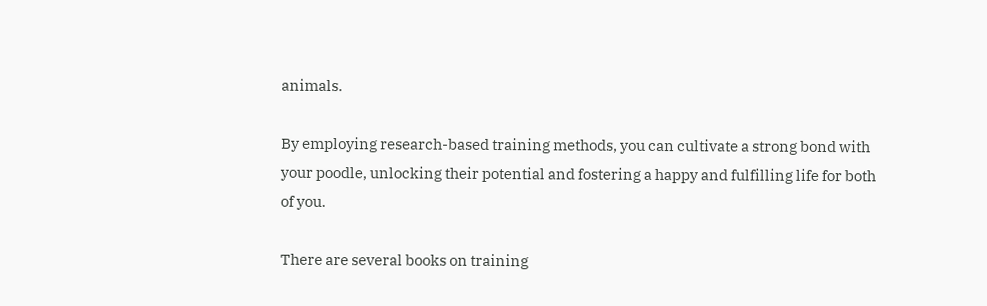animals.

By employing research-based training methods, you can cultivate a strong bond with your poodle, unlocking their potential and fostering a happy and fulfilling life for both of you.

There are several books on training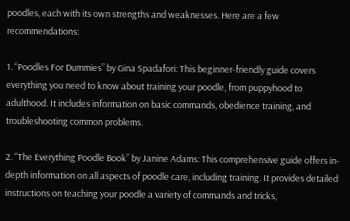poodles, each with its own strengths and weaknesses. Here are a few recommendations:

1. “Poodles For Dummies” by Gina Spadafori: This beginner-friendly guide covers everything you need to know about training your poodle, from puppyhood to adulthood. It includes information on basic commands, obedience training, and troubleshooting common problems.

2. “The Everything Poodle Book” by Janine Adams: This comprehensive guide offers in-depth information on all aspects of poodle care, including training. It provides detailed instructions on teaching your poodle a variety of commands and tricks,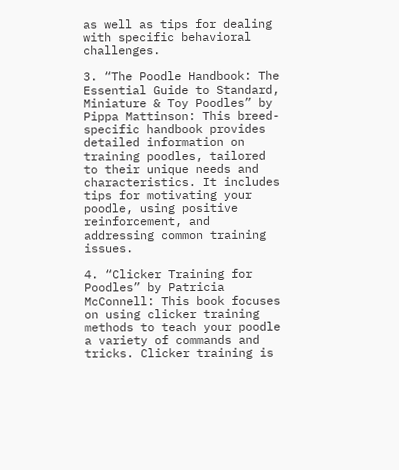as well as tips for dealing with specific behavioral challenges.

3. “The Poodle Handbook: The Essential Guide to Standard, Miniature & Toy Poodles” by Pippa Mattinson: This breed-specific handbook provides detailed information on training poodles, tailored to their unique needs and characteristics. It includes tips for motivating your poodle, using positive reinforcement, and addressing common training issues.

4. “Clicker Training for Poodles” by Patricia McConnell: This book focuses on using clicker training methods to teach your poodle a variety of commands and tricks. Clicker training is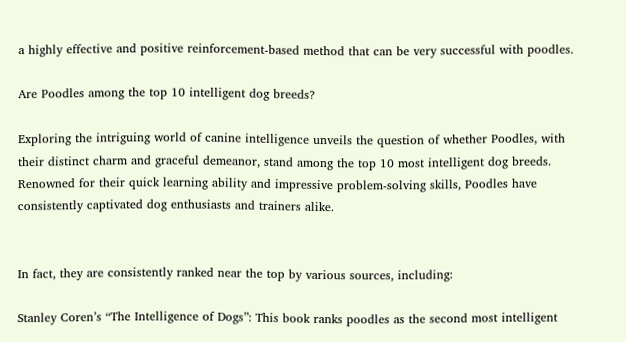a highly effective and positive reinforcement-based method that can be very successful with poodles.

Are Poodles among the top 10 intelligent dog breeds?

Exploring the intriguing world of canine intelligence unveils the question of whether Poodles, with their distinct charm and graceful demeanor, stand among the top 10 most intelligent dog breeds. Renowned for their quick learning ability and impressive problem-solving skills, Poodles have consistently captivated dog enthusiasts and trainers alike.


In fact, they are consistently ranked near the top by various sources, including:

Stanley Coren’s “The Intelligence of Dogs”: This book ranks poodles as the second most intelligent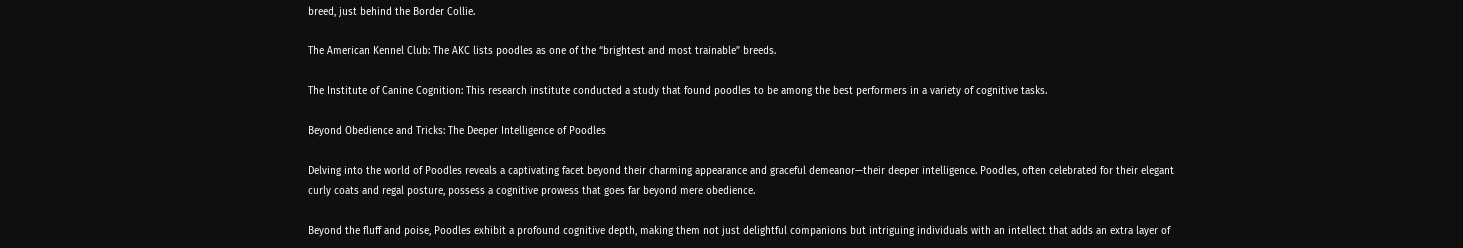breed, just behind the Border Collie.

The American Kennel Club: The AKC lists poodles as one of the “brightest and most trainable” breeds.

The Institute of Canine Cognition: This research institute conducted a study that found poodles to be among the best performers in a variety of cognitive tasks.

Beyond Obedience and Tricks: The Deeper Intelligence of Poodles

Delving into the world of Poodles reveals a captivating facet beyond their charming appearance and graceful demeanor—their deeper intelligence. Poodles, often celebrated for their elegant curly coats and regal posture, possess a cognitive prowess that goes far beyond mere obedience.

Beyond the fluff and poise, Poodles exhibit a profound cognitive depth, making them not just delightful companions but intriguing individuals with an intellect that adds an extra layer of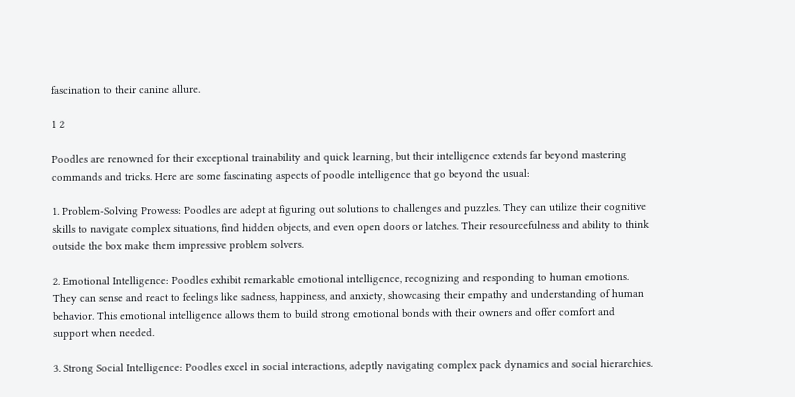fascination to their canine allure.

1 2

Poodles are renowned for their exceptional trainability and quick learning, but their intelligence extends far beyond mastering commands and tricks. Here are some fascinating aspects of poodle intelligence that go beyond the usual:

1. Problem-Solving Prowess: Poodles are adept at figuring out solutions to challenges and puzzles. They can utilize their cognitive skills to navigate complex situations, find hidden objects, and even open doors or latches. Their resourcefulness and ability to think outside the box make them impressive problem solvers.

2. Emotional Intelligence: Poodles exhibit remarkable emotional intelligence, recognizing and responding to human emotions. They can sense and react to feelings like sadness, happiness, and anxiety, showcasing their empathy and understanding of human behavior. This emotional intelligence allows them to build strong emotional bonds with their owners and offer comfort and support when needed.

3. Strong Social Intelligence: Poodles excel in social interactions, adeptly navigating complex pack dynamics and social hierarchies.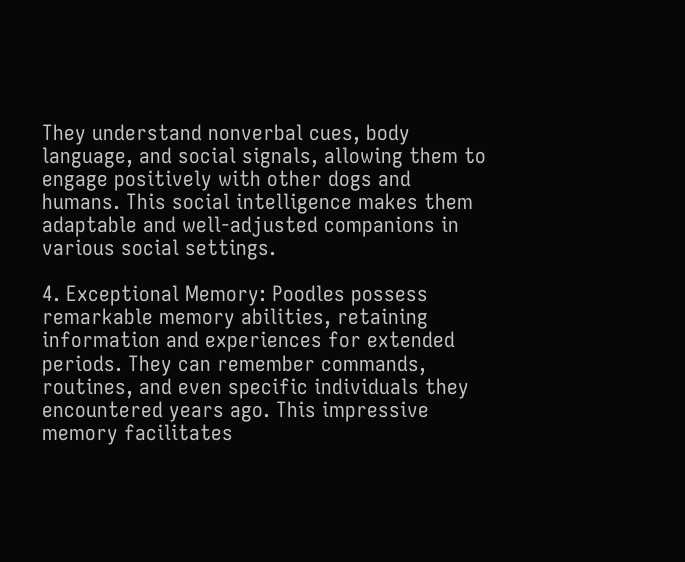They understand nonverbal cues, body language, and social signals, allowing them to engage positively with other dogs and humans. This social intelligence makes them adaptable and well-adjusted companions in various social settings.

4. Exceptional Memory: Poodles possess remarkable memory abilities, retaining information and experiences for extended periods. They can remember commands, routines, and even specific individuals they encountered years ago. This impressive memory facilitates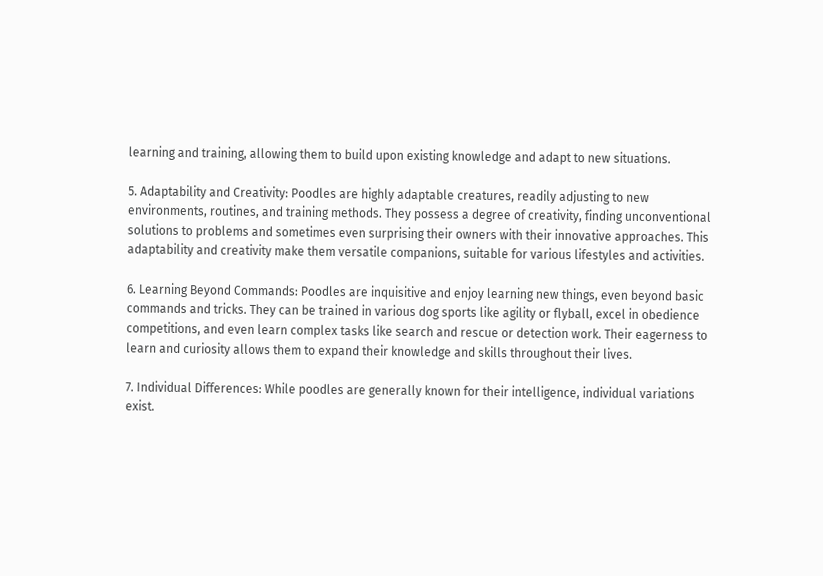learning and training, allowing them to build upon existing knowledge and adapt to new situations.

5. Adaptability and Creativity: Poodles are highly adaptable creatures, readily adjusting to new environments, routines, and training methods. They possess a degree of creativity, finding unconventional solutions to problems and sometimes even surprising their owners with their innovative approaches. This adaptability and creativity make them versatile companions, suitable for various lifestyles and activities.

6. Learning Beyond Commands: Poodles are inquisitive and enjoy learning new things, even beyond basic commands and tricks. They can be trained in various dog sports like agility or flyball, excel in obedience competitions, and even learn complex tasks like search and rescue or detection work. Their eagerness to learn and curiosity allows them to expand their knowledge and skills throughout their lives.

7. Individual Differences: While poodles are generally known for their intelligence, individual variations exist.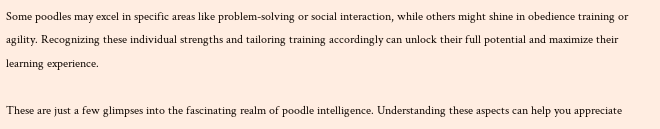Some poodles may excel in specific areas like problem-solving or social interaction, while others might shine in obedience training or agility. Recognizing these individual strengths and tailoring training accordingly can unlock their full potential and maximize their learning experience.

These are just a few glimpses into the fascinating realm of poodle intelligence. Understanding these aspects can help you appreciate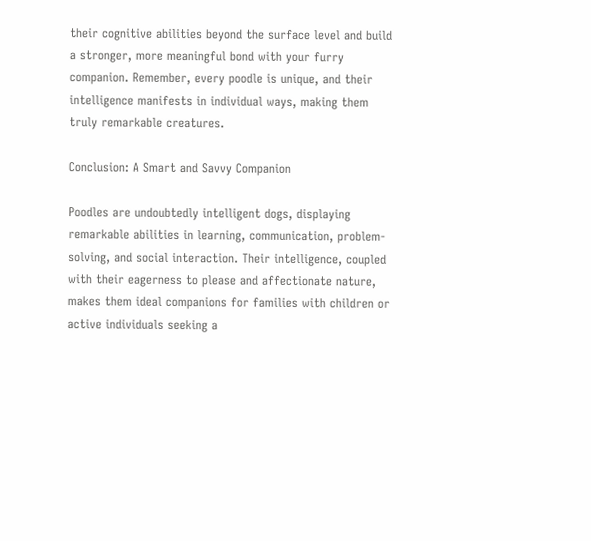their cognitive abilities beyond the surface level and build a stronger, more meaningful bond with your furry companion. Remember, every poodle is unique, and their intelligence manifests in individual ways, making them truly remarkable creatures.

Conclusion: A Smart and Savvy Companion

Poodles are undoubtedly intelligent dogs, displaying remarkable abilities in learning, communication, problem-solving, and social interaction. Their intelligence, coupled with their eagerness to please and affectionate nature, makes them ideal companions for families with children or active individuals seeking a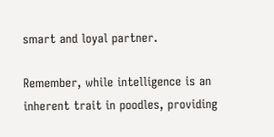smart and loyal partner.

Remember, while intelligence is an inherent trait in poodles, providing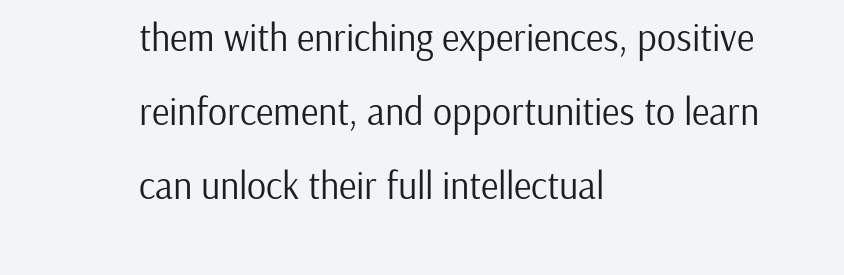them with enriching experiences, positive reinforcement, and opportunities to learn can unlock their full intellectual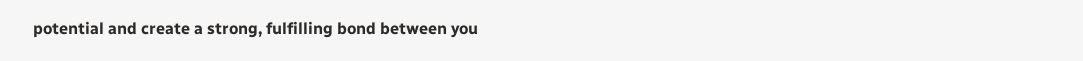potential and create a strong, fulfilling bond between you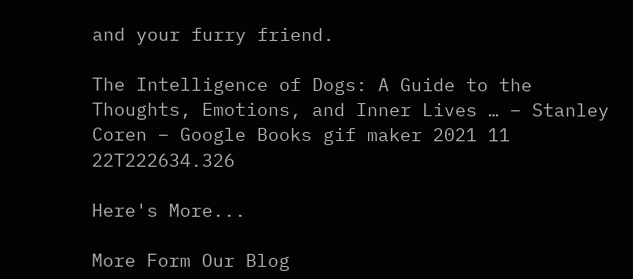and your furry friend.

The Intelligence of Dogs: A Guide to the Thoughts, Emotions, and Inner Lives … – Stanley Coren – Google Books gif maker 2021 11 22T222634.326

Here's More...

More Form Our Blog